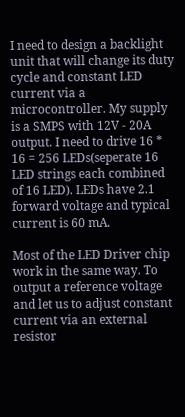I need to design a backlight unit that will change its duty cycle and constant LED current via a microcontroller. My supply is a SMPS with 12V - 20A output. I need to drive 16 * 16 = 256 LEDs(seperate 16 LED strings each combined of 16 LED). LEDs have 2.1 forward voltage and typical current is 60 mA.

Most of the LED Driver chip work in the same way. To output a reference voltage and let us to adjust constant current via an external resistor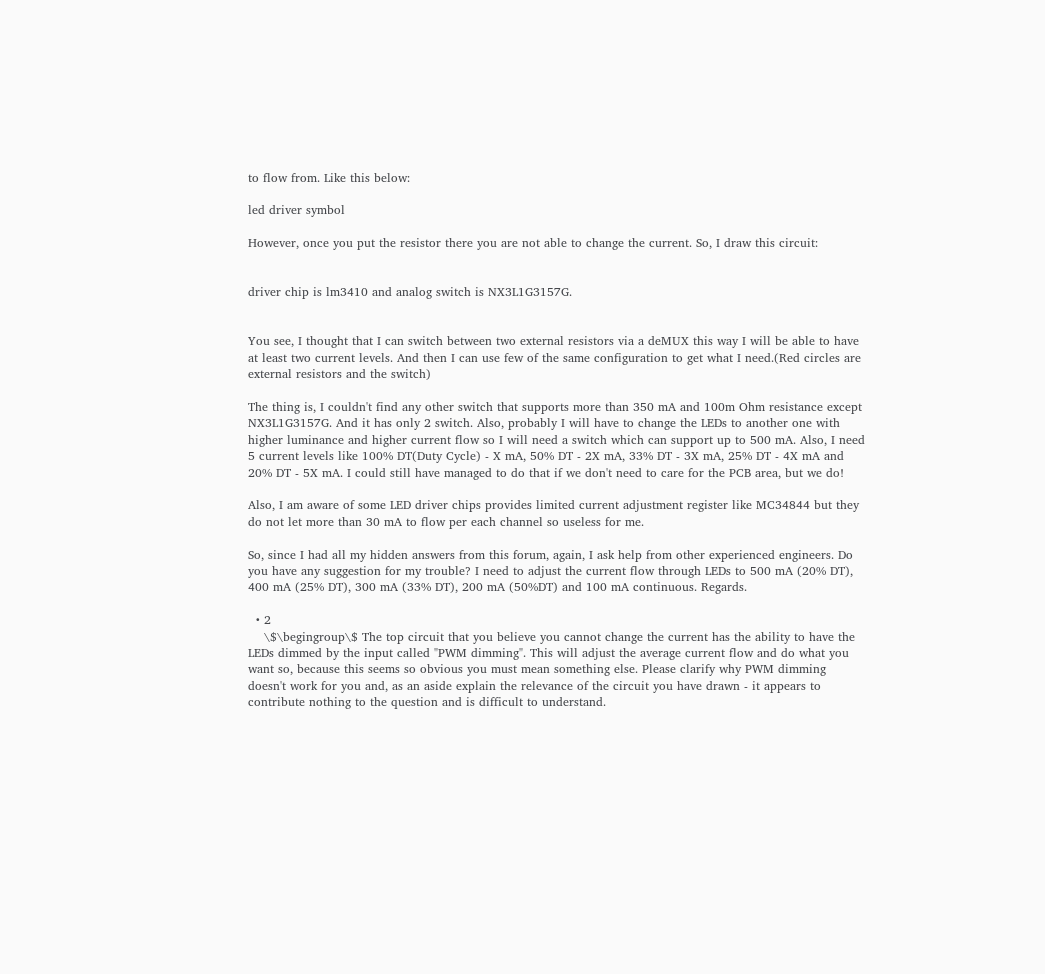to flow from. Like this below:

led driver symbol

However, once you put the resistor there you are not able to change the current. So, I draw this circuit:


driver chip is lm3410 and analog switch is NX3L1G3157G.


You see, I thought that I can switch between two external resistors via a deMUX this way I will be able to have at least two current levels. And then I can use few of the same configuration to get what I need.(Red circles are external resistors and the switch)

The thing is, I couldn't find any other switch that supports more than 350 mA and 100m Ohm resistance except NX3L1G3157G. And it has only 2 switch. Also, probably I will have to change the LEDs to another one with higher luminance and higher current flow so I will need a switch which can support up to 500 mA. Also, I need 5 current levels like 100% DT(Duty Cycle) - X mA, 50% DT - 2X mA, 33% DT - 3X mA, 25% DT - 4X mA and 20% DT - 5X mA. I could still have managed to do that if we don't need to care for the PCB area, but we do!

Also, I am aware of some LED driver chips provides limited current adjustment register like MC34844 but they do not let more than 30 mA to flow per each channel so useless for me.

So, since I had all my hidden answers from this forum, again, I ask help from other experienced engineers. Do you have any suggestion for my trouble? I need to adjust the current flow through LEDs to 500 mA (20% DT), 400 mA (25% DT), 300 mA (33% DT), 200 mA (50%DT) and 100 mA continuous. Regards.

  • 2
    \$\begingroup\$ The top circuit that you believe you cannot change the current has the ability to have the LEDs dimmed by the input called "PWM dimming". This will adjust the average current flow and do what you want so, because this seems so obvious you must mean something else. Please clarify why PWM dimming doesn't work for you and, as an aside explain the relevance of the circuit you have drawn - it appears to contribute nothing to the question and is difficult to understand.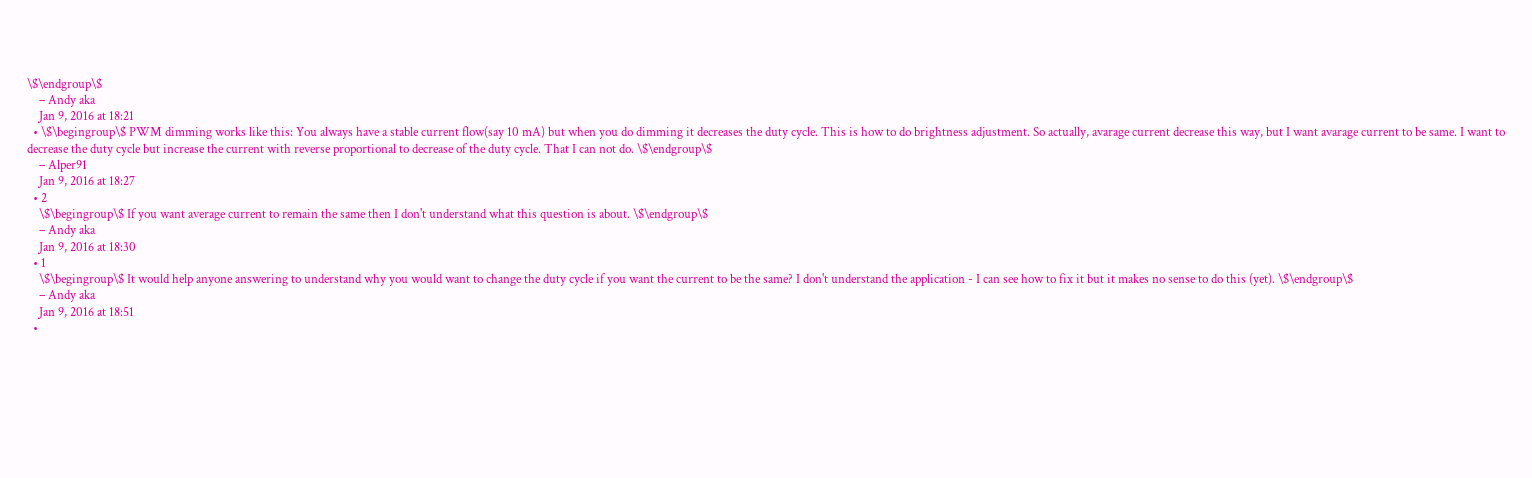\$\endgroup\$
    – Andy aka
    Jan 9, 2016 at 18:21
  • \$\begingroup\$ PWM dimming works like this: You always have a stable current flow(say 10 mA) but when you do dimming it decreases the duty cycle. This is how to do brightness adjustment. So actually, avarage current decrease this way, but I want avarage current to be same. I want to decrease the duty cycle but increase the current with reverse proportional to decrease of the duty cycle. That I can not do. \$\endgroup\$
    – Alper91
    Jan 9, 2016 at 18:27
  • 2
    \$\begingroup\$ If you want average current to remain the same then I don't understand what this question is about. \$\endgroup\$
    – Andy aka
    Jan 9, 2016 at 18:30
  • 1
    \$\begingroup\$ It would help anyone answering to understand why you would want to change the duty cycle if you want the current to be the same? I don't understand the application - I can see how to fix it but it makes no sense to do this (yet). \$\endgroup\$
    – Andy aka
    Jan 9, 2016 at 18:51
  •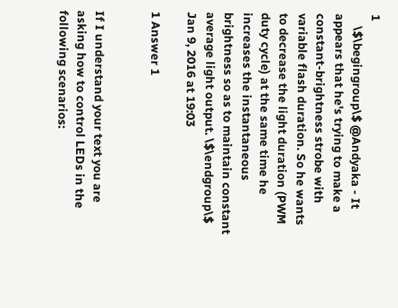1
    \$\begingroup\$ @Andyaka - It appears that he's trying to make a constant-brightness strobe with variable flash duration. So he wants to decrease the light duration (PWM duty cycle) at the same time he increases the instantaneous brightness so as to maintain constant average light output. \$\endgroup\$ Jan 9, 2016 at 19:03

1 Answer 1


If I understand your text you are asking how to control LEDs in the following scenarios: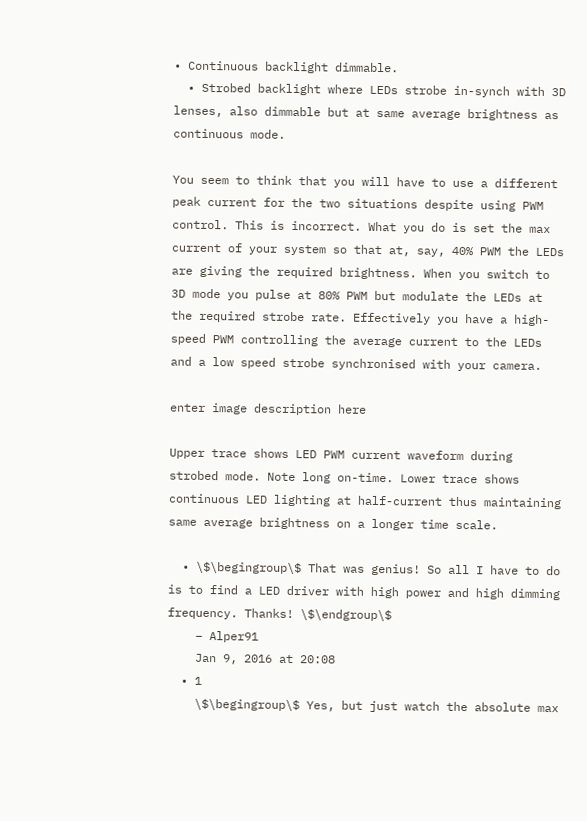• Continuous backlight dimmable.
  • Strobed backlight where LEDs strobe in-synch with 3D lenses, also dimmable but at same average brightness as continuous mode.

You seem to think that you will have to use a different peak current for the two situations despite using PWM control. This is incorrect. What you do is set the max current of your system so that at, say, 40% PWM the LEDs are giving the required brightness. When you switch to 3D mode you pulse at 80% PWM but modulate the LEDs at the required strobe rate. Effectively you have a high-speed PWM controlling the average current to the LEDs and a low speed strobe synchronised with your camera.

enter image description here

Upper trace shows LED PWM current waveform during strobed mode. Note long on-time. Lower trace shows continuous LED lighting at half-current thus maintaining same average brightness on a longer time scale.

  • \$\begingroup\$ That was genius! So all I have to do is to find a LED driver with high power and high dimming frequency. Thanks! \$\endgroup\$
    – Alper91
    Jan 9, 2016 at 20:08
  • 1
    \$\begingroup\$ Yes, but just watch the absolute max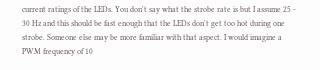current ratings of the LEDs. You don't say what the strobe rate is but I assume 25 - 30 Hz and this should be fast enough that the LEDs don't get too hot during one strobe. Someone else may be more familiar with that aspect. I would imagine a PWM frequency of 10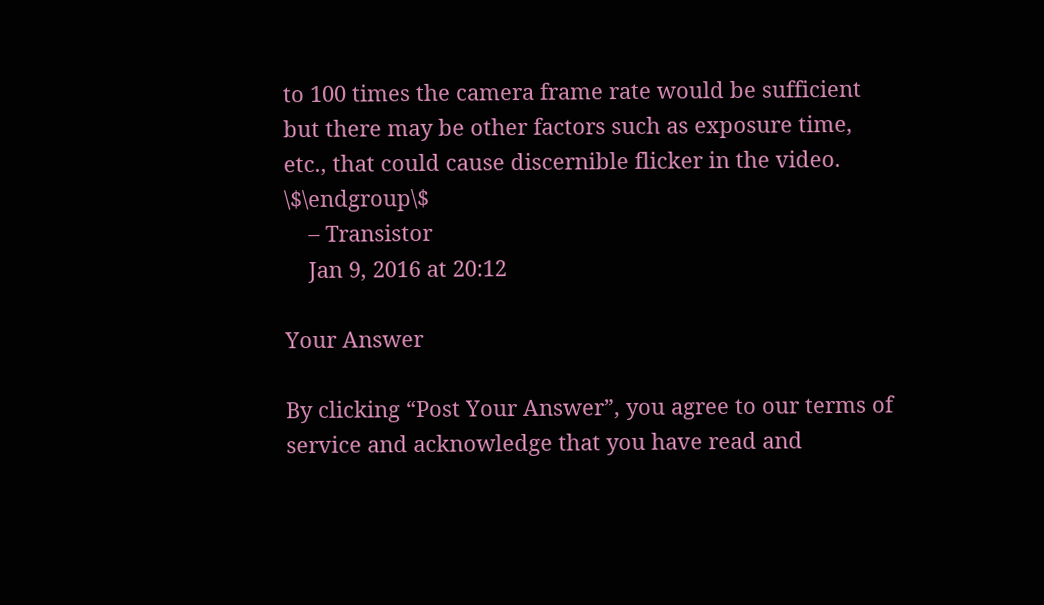to 100 times the camera frame rate would be sufficient but there may be other factors such as exposure time, etc., that could cause discernible flicker in the video. \$\endgroup\$
    – Transistor
    Jan 9, 2016 at 20:12

Your Answer

By clicking “Post Your Answer”, you agree to our terms of service and acknowledge that you have read and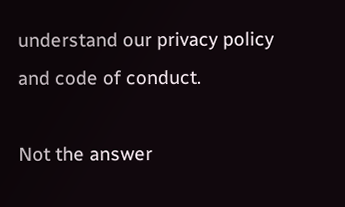understand our privacy policy and code of conduct.

Not the answer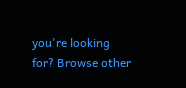you're looking for? Browse other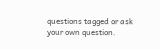questions tagged or ask your own question.